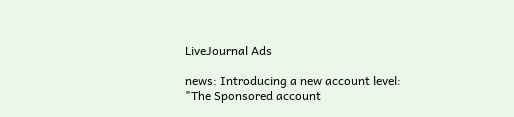LiveJournal Ads

news: Introducing a new account level: "The Sponsored account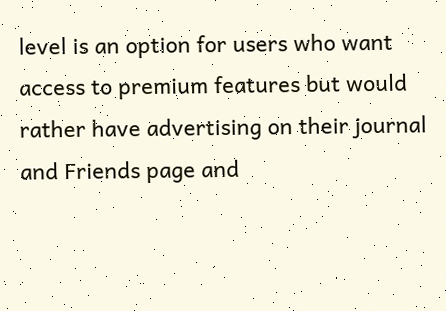level is an option for users who want access to premium features but would rather have advertising on their journal and Friends page and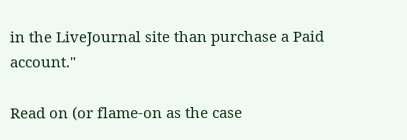in the LiveJournal site than purchase a Paid account."

Read on (or flame-on as the case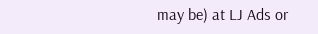may be) at LJ Ads or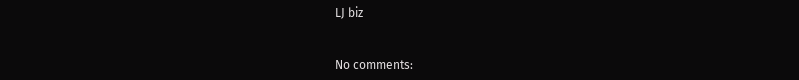LJ biz


No comments: